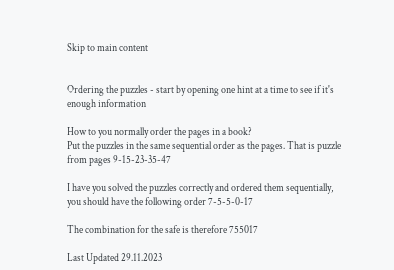Skip to main content


Ordering the puzzles - start by opening one hint at a time to see if it's enough information

How to you normally order the pages in a book?
Put the puzzles in the same sequential order as the pages. That is puzzle from pages 9-15-23-35-47

I have you solved the puzzles correctly and ordered them sequentially, you should have the following order 7-5-5-0-17

The combination for the safe is therefore 755017

Last Updated 29.11.2023